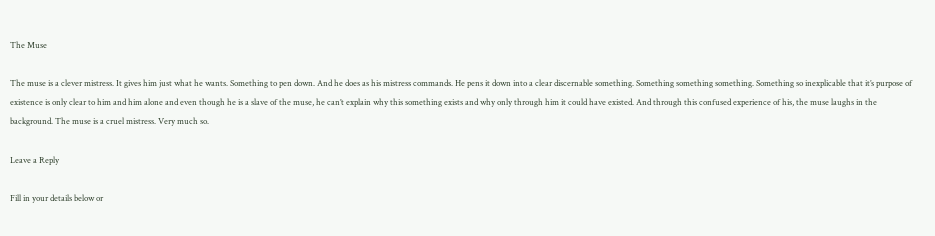The Muse

The muse is a clever mistress. It gives him just what he wants. Something to pen down. And he does as his mistress commands. He pens it down into a clear discernable something. Something something something. Something so inexplicable that it’s purpose of existence is only clear to him and him alone and even though he is a slave of the muse, he can’t explain why this something exists and why only through him it could have existed. And through this confused experience of his, the muse laughs in the background. The muse is a cruel mistress. Very much so.

Leave a Reply

Fill in your details below or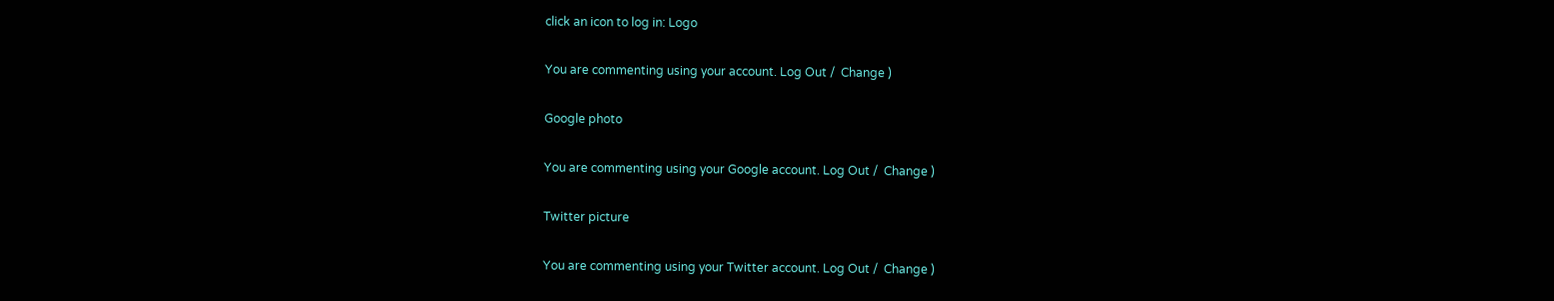click an icon to log in: Logo

You are commenting using your account. Log Out /  Change )

Google photo

You are commenting using your Google account. Log Out /  Change )

Twitter picture

You are commenting using your Twitter account. Log Out /  Change )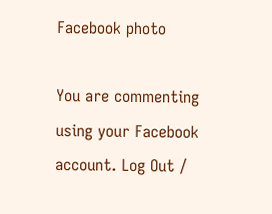Facebook photo

You are commenting using your Facebook account. Log Out /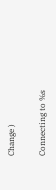Change )

Connecting to %s